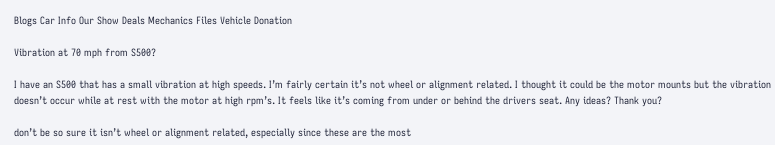Blogs Car Info Our Show Deals Mechanics Files Vehicle Donation

Vibration at 70 mph from S500?

I have an S500 that has a small vibration at high speeds. I’m fairly certain it’s not wheel or alignment related. I thought it could be the motor mounts but the vibration doesn’t occur while at rest with the motor at high rpm’s. It feels like it’s coming from under or behind the drivers seat. Any ideas? Thank you?

don’t be so sure it isn’t wheel or alignment related, especially since these are the most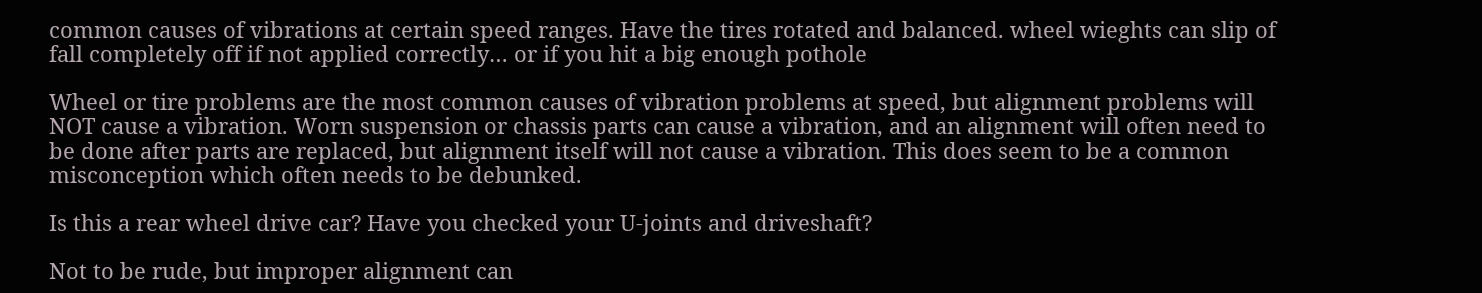common causes of vibrations at certain speed ranges. Have the tires rotated and balanced. wheel wieghts can slip of fall completely off if not applied correctly… or if you hit a big enough pothole

Wheel or tire problems are the most common causes of vibration problems at speed, but alignment problems will NOT cause a vibration. Worn suspension or chassis parts can cause a vibration, and an alignment will often need to be done after parts are replaced, but alignment itself will not cause a vibration. This does seem to be a common misconception which often needs to be debunked.

Is this a rear wheel drive car? Have you checked your U-joints and driveshaft?

Not to be rude, but improper alignment can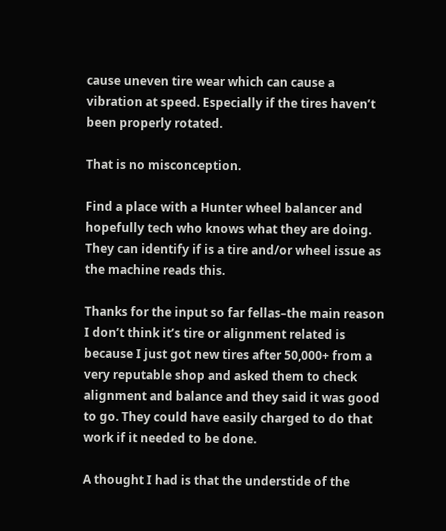cause uneven tire wear which can cause a vibration at speed. Especially if the tires haven’t been properly rotated.

That is no misconception.

Find a place with a Hunter wheel balancer and hopefully tech who knows what they are doing. They can identify if is a tire and/or wheel issue as the machine reads this.

Thanks for the input so far fellas–the main reason I don’t think it’s tire or alignment related is because I just got new tires after 50,000+ from a very reputable shop and asked them to check alignment and balance and they said it was good to go. They could have easily charged to do that work if it needed to be done.

A thought I had is that the understide of the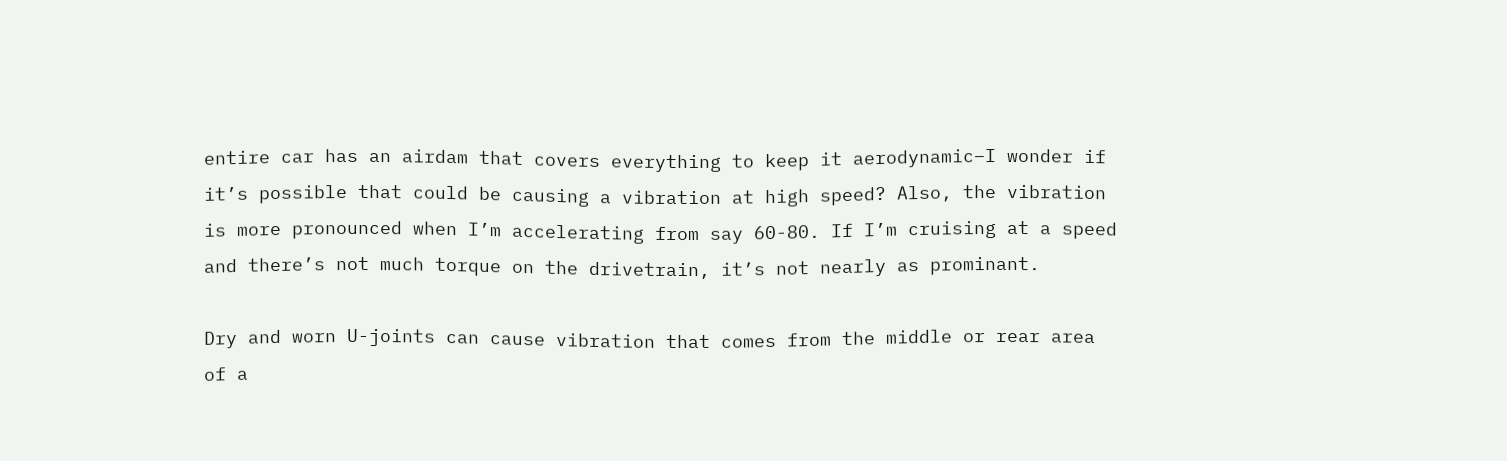entire car has an airdam that covers everything to keep it aerodynamic–I wonder if it’s possible that could be causing a vibration at high speed? Also, the vibration is more pronounced when I’m accelerating from say 60-80. If I’m cruising at a speed and there’s not much torque on the drivetrain, it’s not nearly as prominant.

Dry and worn U-joints can cause vibration that comes from the middle or rear area of a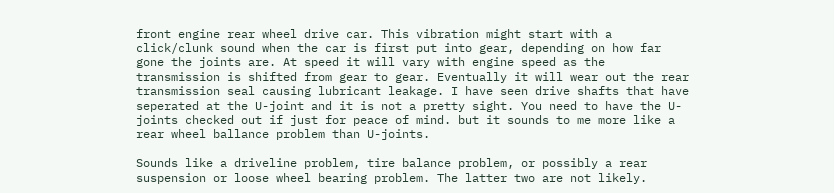front engine rear wheel drive car. This vibration might start with a click/clunk sound when the car is first put into gear, depending on how far gone the joints are. At speed it will vary with engine speed as the transmission is shifted from gear to gear. Eventually it will wear out the rear transmission seal causing lubricant leakage. I have seen drive shafts that have seperated at the U-joint and it is not a pretty sight. You need to have the U-joints checked out if just for peace of mind. but it sounds to me more like a rear wheel ballance problem than U-joints.

Sounds like a driveline problem, tire balance problem, or possibly a rear suspension or loose wheel bearing problem. The latter two are not likely.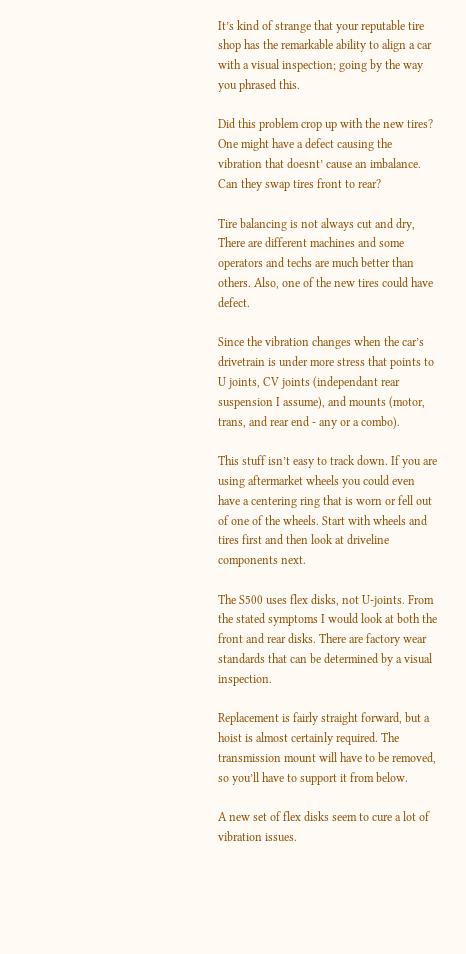It’s kind of strange that your reputable tire shop has the remarkable ability to align a car with a visual inspection; going by the way you phrased this.

Did this problem crop up with the new tires? One might have a defect causing the vibration that doesnt’ cause an imbalance. Can they swap tires front to rear?

Tire balancing is not always cut and dry, There are different machines and some operators and techs are much better than others. Also, one of the new tires could have defect.

Since the vibration changes when the car’s drivetrain is under more stress that points to U joints, CV joints (independant rear suspension I assume), and mounts (motor, trans, and rear end - any or a combo).

This stuff isn’t easy to track down. If you are using aftermarket wheels you could even have a centering ring that is worn or fell out of one of the wheels. Start with wheels and tires first and then look at driveline components next.

The S500 uses flex disks, not U-joints. From the stated symptoms I would look at both the front and rear disks. There are factory wear standards that can be determined by a visual inspection.

Replacement is fairly straight forward, but a hoist is almost certainly required. The transmission mount will have to be removed, so you’ll have to support it from below.

A new set of flex disks seem to cure a lot of vibration issues.